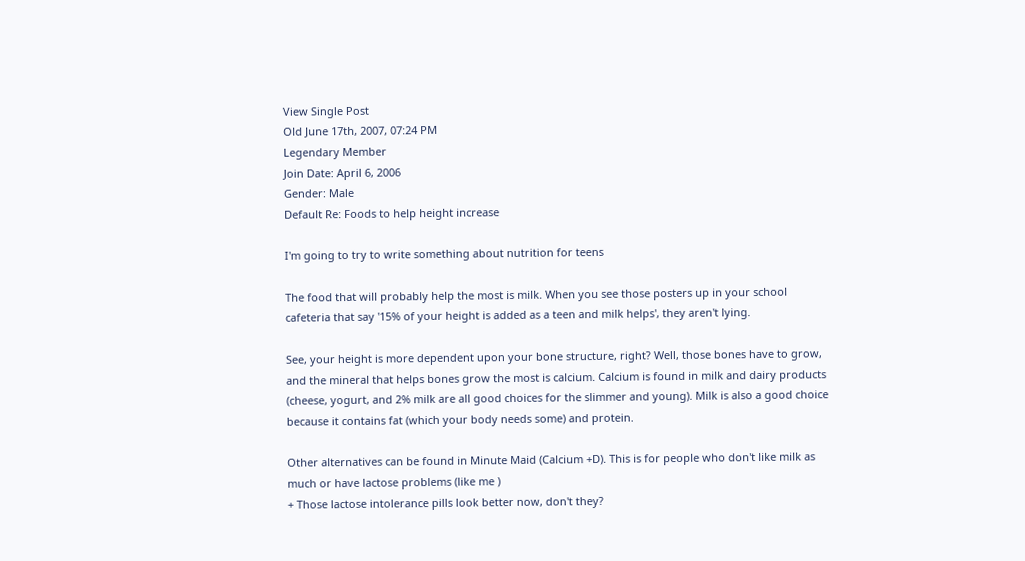View Single Post
Old June 17th, 2007, 07:24 PM
Legendary Member
Join Date: April 6, 2006
Gender: Male
Default Re: Foods to help height increase

I'm going to try to write something about nutrition for teens

The food that will probably help the most is milk. When you see those posters up in your school cafeteria that say '15% of your height is added as a teen and milk helps', they aren't lying.

See, your height is more dependent upon your bone structure, right? Well, those bones have to grow, and the mineral that helps bones grow the most is calcium. Calcium is found in milk and dairy products (cheese, yogurt, and 2% milk are all good choices for the slimmer and young). Milk is also a good choice because it contains fat (which your body needs some) and protein.

Other alternatives can be found in Minute Maid (Calcium +D). This is for people who don't like milk as much or have lactose problems (like me )
+ Those lactose intolerance pills look better now, don't they?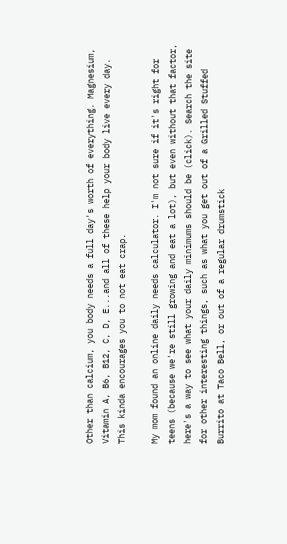Other than calcium, you body needs a full day's worth of everything. Magnesium, Vitamin A, B6, B12, C, D, E...and all of these help your body live every day. This kinda encourages you to not eat crap.

My mom found an online daily needs calculator. I'm not sure if it's right for teens (because we're still growing and eat a lot), but even without that factor, here's a way to see what your daily minimums should be (click). Search the site for other interesting things, such as what you get out of a Grilled Stuffed Burrito at Taco Bell, or out of a regular drumstick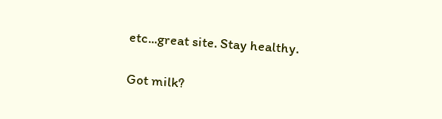etc...great site. Stay healthy.

Got milk?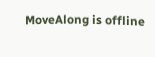MoveAlong is offline